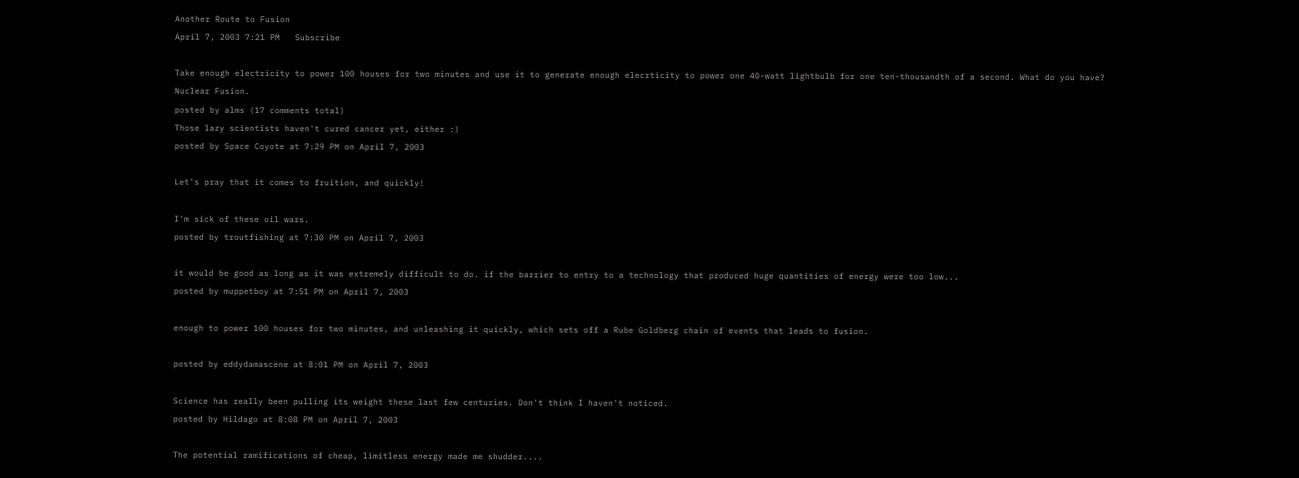Another Route to Fusion
April 7, 2003 7:21 PM   Subscribe

Take enough electricity to power 100 houses for two minutes and use it to generate enough elecrticity to power one 40-watt lightbulb for one ten-thousandth of a second. What do you have? Nuclear Fusion.
posted by alms (17 comments total)
Those lazy scientists haven't cured cancer yet, either :)
posted by Space Coyote at 7:29 PM on April 7, 2003

Let's pray that it comes to fruition, and quickly!

I'm sick of these oil wars.
posted by troutfishing at 7:30 PM on April 7, 2003

it would be good as long as it was extremely difficult to do. if the barrier to entry to a technology that produced huge quantities of energy were too low...
posted by muppetboy at 7:51 PM on April 7, 2003

enough to power 100 houses for two minutes, and unleashing it quickly, which sets off a Rube Goldberg chain of events that leads to fusion.

posted by eddydamascene at 8:01 PM on April 7, 2003

Science has really been pulling its weight these last few centuries. Don't think I haven't noticed.
posted by Hildago at 8:08 PM on April 7, 2003

The potential ramifications of cheap, limitless energy made me shudder....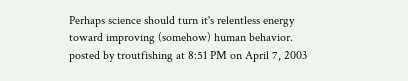Perhaps science should turn it's relentless energy toward improving (somehow) human behavior.
posted by troutfishing at 8:51 PM on April 7, 2003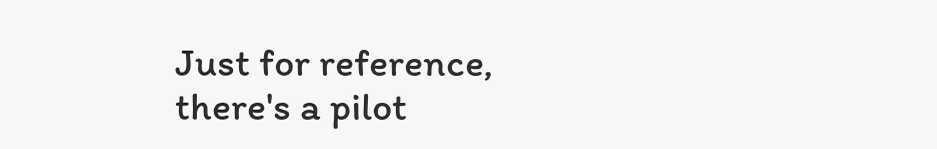Just for reference, there's a pilot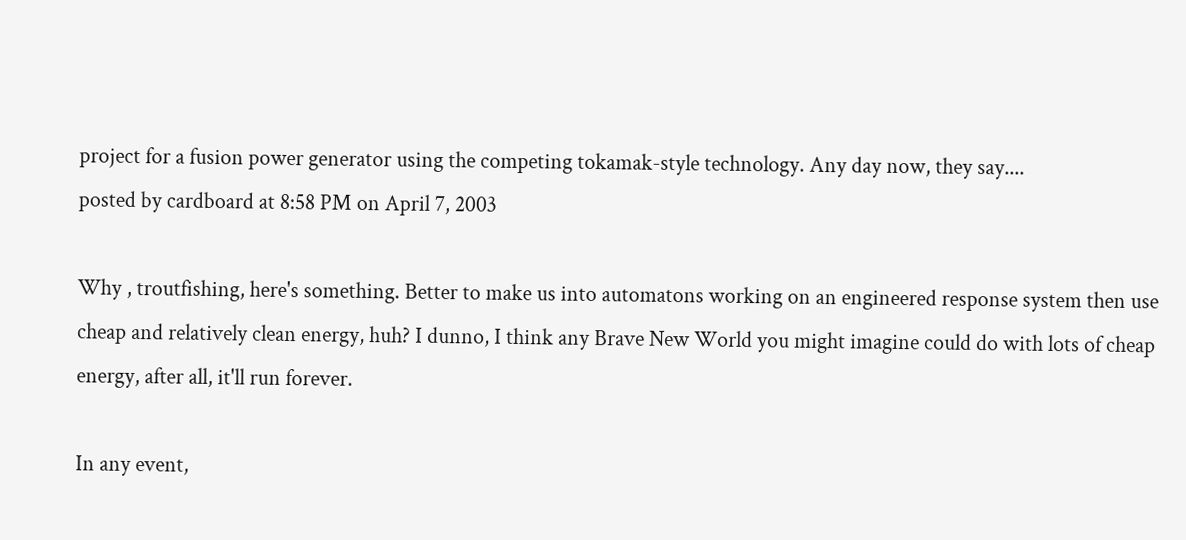project for a fusion power generator using the competing tokamak-style technology. Any day now, they say....
posted by cardboard at 8:58 PM on April 7, 2003

Why , troutfishing, here's something. Better to make us into automatons working on an engineered response system then use cheap and relatively clean energy, huh? I dunno, I think any Brave New World you might imagine could do with lots of cheap energy, after all, it'll run forever.

In any event,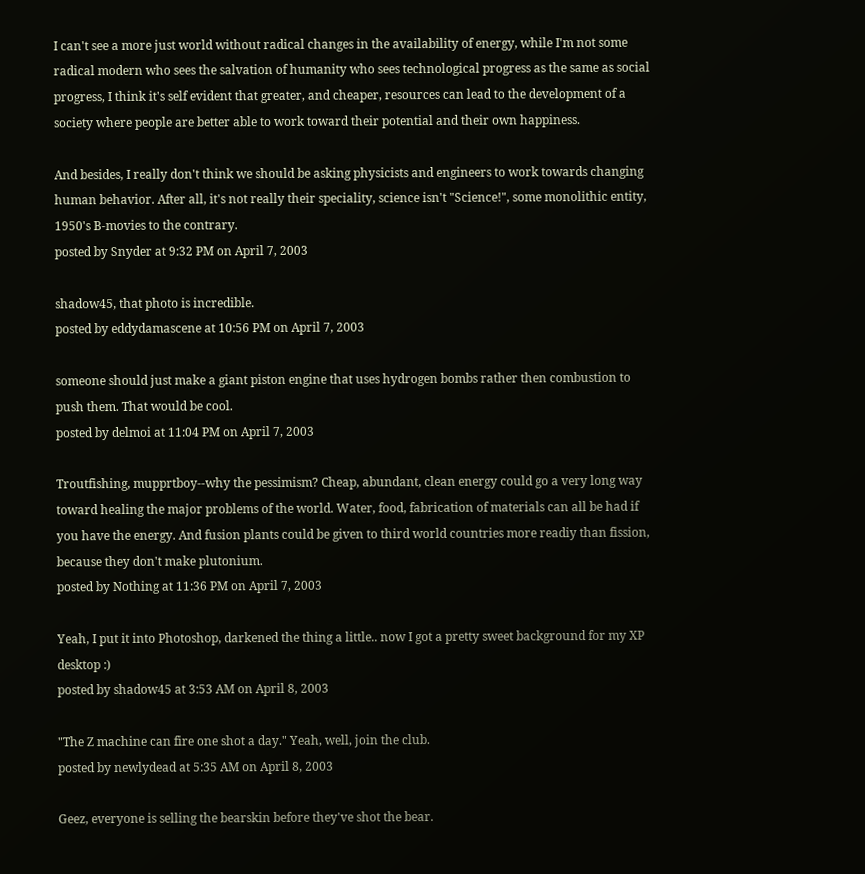I can't see a more just world without radical changes in the availability of energy, while I'm not some radical modern who sees the salvation of humanity who sees technological progress as the same as social progress, I think it's self evident that greater, and cheaper, resources can lead to the development of a society where people are better able to work toward their potential and their own happiness.

And besides, I really don't think we should be asking physicists and engineers to work towards changing human behavior. After all, it's not really their speciality, science isn't "Science!", some monolithic entity, 1950's B-movies to the contrary.
posted by Snyder at 9:32 PM on April 7, 2003

shadow45, that photo is incredible.
posted by eddydamascene at 10:56 PM on April 7, 2003

someone should just make a giant piston engine that uses hydrogen bombs rather then combustion to push them. That would be cool.
posted by delmoi at 11:04 PM on April 7, 2003

Troutfishing, mupprtboy--why the pessimism? Cheap, abundant, clean energy could go a very long way toward healing the major problems of the world. Water, food, fabrication of materials can all be had if you have the energy. And fusion plants could be given to third world countries more readiy than fission, because they don't make plutonium.
posted by Nothing at 11:36 PM on April 7, 2003

Yeah, I put it into Photoshop, darkened the thing a little.. now I got a pretty sweet background for my XP desktop :)
posted by shadow45 at 3:53 AM on April 8, 2003

"The Z machine can fire one shot a day." Yeah, well, join the club.
posted by newlydead at 5:35 AM on April 8, 2003

Geez, everyone is selling the bearskin before they've shot the bear.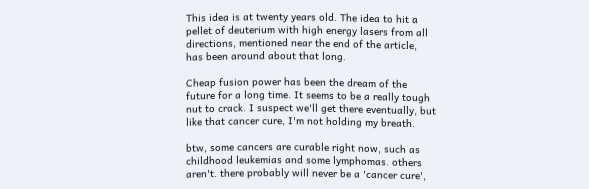This idea is at twenty years old. The idea to hit a pellet of deuterium with high energy lasers from all directions, mentioned near the end of the article, has been around about that long.

Cheap fusion power has been the dream of the future for a long time. It seems to be a really tough nut to crack. I suspect we'll get there eventually, but like that cancer cure, I'm not holding my breath.

btw, some cancers are curable right now, such as childhood leukemias and some lymphomas. others aren't. there probably will never be a 'cancer cure',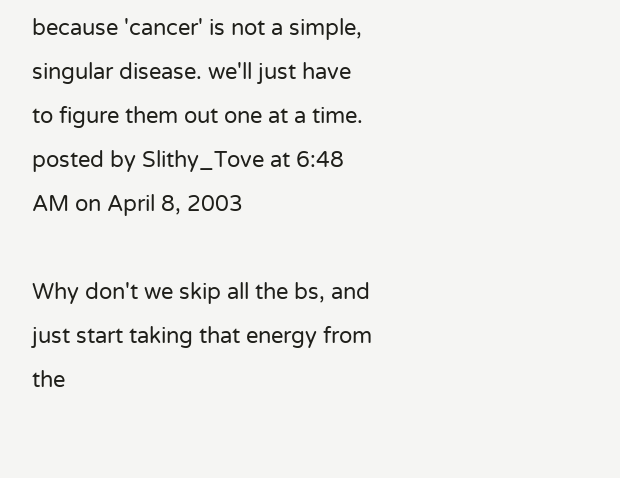because 'cancer' is not a simple, singular disease. we'll just have to figure them out one at a time.
posted by Slithy_Tove at 6:48 AM on April 8, 2003

Why don't we skip all the bs, and just start taking that energy from the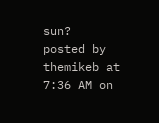sun?
posted by themikeb at 7:36 AM on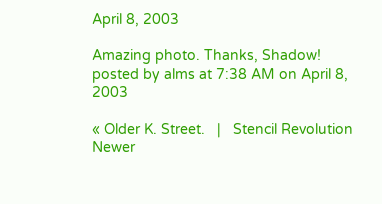April 8, 2003

Amazing photo. Thanks, Shadow!
posted by alms at 7:38 AM on April 8, 2003

« Older K. Street.   |   Stencil Revolution Newer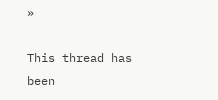»

This thread has been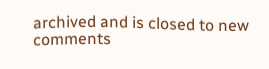archived and is closed to new comments